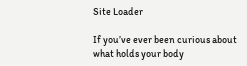Site Loader

If you’ve ever been curious about what holds your body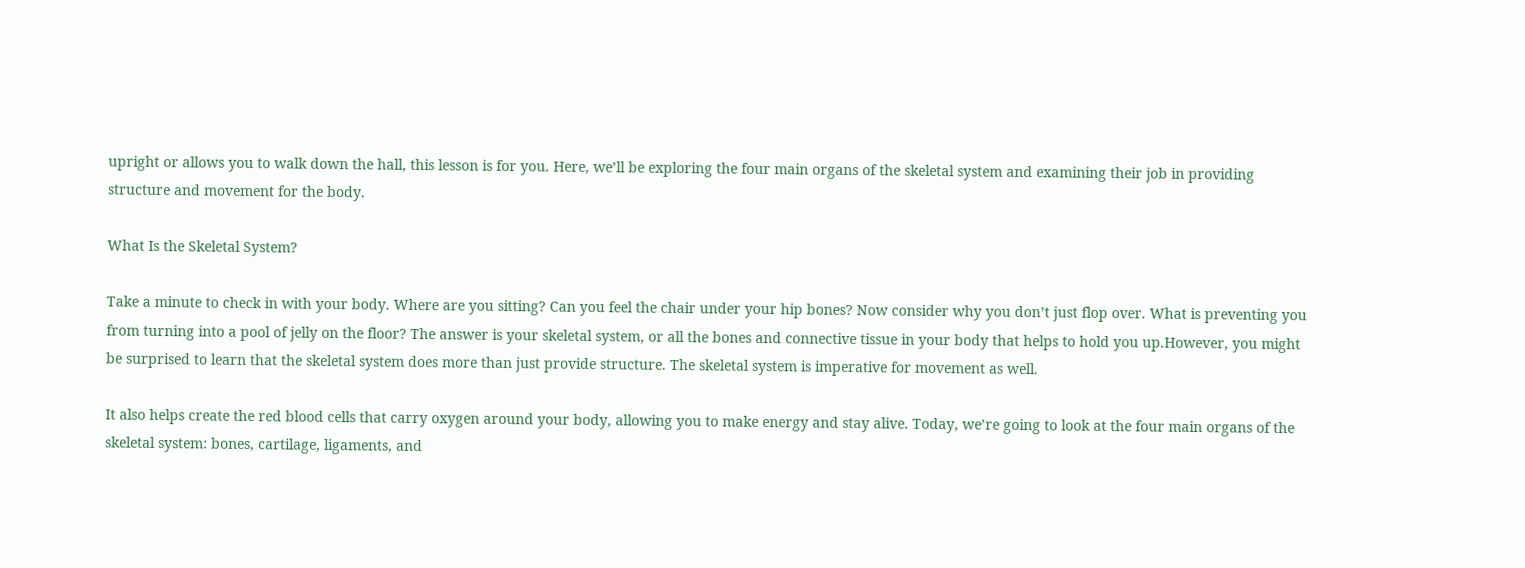upright or allows you to walk down the hall, this lesson is for you. Here, we’ll be exploring the four main organs of the skeletal system and examining their job in providing structure and movement for the body.

What Is the Skeletal System?

Take a minute to check in with your body. Where are you sitting? Can you feel the chair under your hip bones? Now consider why you don’t just flop over. What is preventing you from turning into a pool of jelly on the floor? The answer is your skeletal system, or all the bones and connective tissue in your body that helps to hold you up.However, you might be surprised to learn that the skeletal system does more than just provide structure. The skeletal system is imperative for movement as well.

It also helps create the red blood cells that carry oxygen around your body, allowing you to make energy and stay alive. Today, we’re going to look at the four main organs of the skeletal system: bones, cartilage, ligaments, and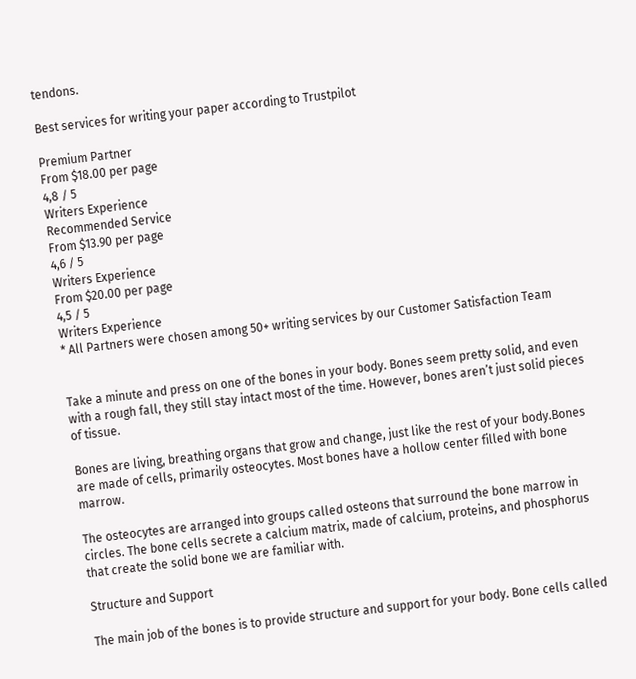tendons.

Best services for writing your paper according to Trustpilot

Premium Partner
From $18.00 per page
4,8 / 5
Writers Experience
Recommended Service
From $13.90 per page
4,6 / 5
Writers Experience
From $20.00 per page
4,5 / 5
Writers Experience
* All Partners were chosen among 50+ writing services by our Customer Satisfaction Team


Take a minute and press on one of the bones in your body. Bones seem pretty solid, and even with a rough fall, they still stay intact most of the time. However, bones aren’t just solid pieces of tissue.

Bones are living, breathing organs that grow and change, just like the rest of your body.Bones are made of cells, primarily osteocytes. Most bones have a hollow center filled with bone marrow.

The osteocytes are arranged into groups called osteons that surround the bone marrow in circles. The bone cells secrete a calcium matrix, made of calcium, proteins, and phosphorus that create the solid bone we are familiar with.

Structure and Support

The main job of the bones is to provide structure and support for your body. Bone cells called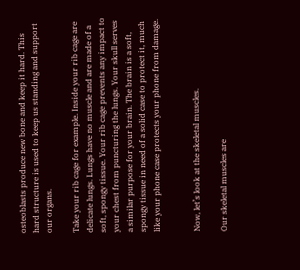osteoblasts produce new bone and keep it hard. This hard structure is used to keep us standing and support our organs.

Take your rib cage for example. Inside your rib cage are delicate lungs. Lungs have no muscle and are made of a soft, spongy tissue. Your rib cage prevents any impact to your chest from puncturing the lungs. Your skull serves a similar purpose for your brain. The brain is a soft, spongy tissue in need of a solid case to protect it, much like your phone case protects your phone from damage.


Now, let’s look at the skeletal muscles.

Our skeletal muscles are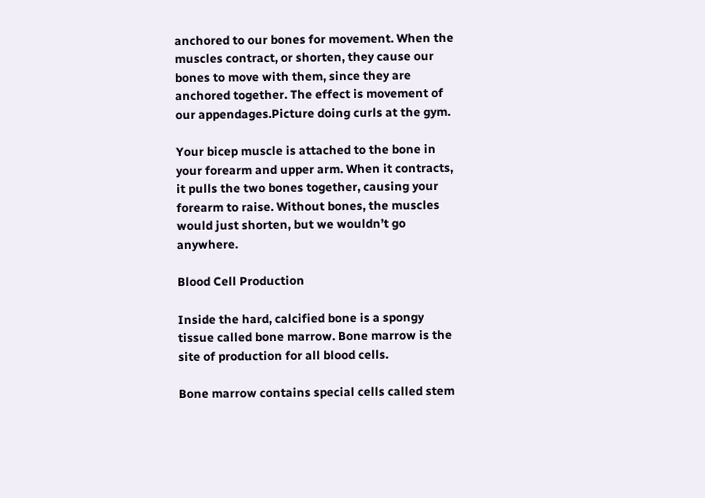anchored to our bones for movement. When the muscles contract, or shorten, they cause our bones to move with them, since they are anchored together. The effect is movement of our appendages.Picture doing curls at the gym.

Your bicep muscle is attached to the bone in your forearm and upper arm. When it contracts, it pulls the two bones together, causing your forearm to raise. Without bones, the muscles would just shorten, but we wouldn’t go anywhere.

Blood Cell Production

Inside the hard, calcified bone is a spongy tissue called bone marrow. Bone marrow is the site of production for all blood cells.

Bone marrow contains special cells called stem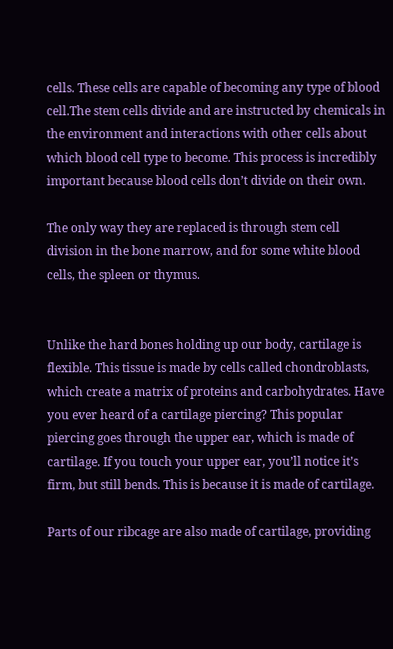cells. These cells are capable of becoming any type of blood cell.The stem cells divide and are instructed by chemicals in the environment and interactions with other cells about which blood cell type to become. This process is incredibly important because blood cells don’t divide on their own.

The only way they are replaced is through stem cell division in the bone marrow, and for some white blood cells, the spleen or thymus.


Unlike the hard bones holding up our body, cartilage is flexible. This tissue is made by cells called chondroblasts, which create a matrix of proteins and carbohydrates. Have you ever heard of a cartilage piercing? This popular piercing goes through the upper ear, which is made of cartilage. If you touch your upper ear, you’ll notice it’s firm, but still bends. This is because it is made of cartilage.

Parts of our ribcage are also made of cartilage, providing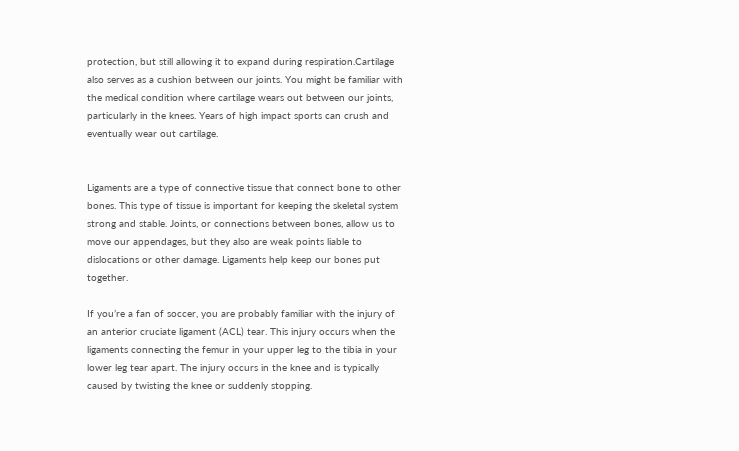protection, but still allowing it to expand during respiration.Cartilage also serves as a cushion between our joints. You might be familiar with the medical condition where cartilage wears out between our joints, particularly in the knees. Years of high impact sports can crush and eventually wear out cartilage.


Ligaments are a type of connective tissue that connect bone to other bones. This type of tissue is important for keeping the skeletal system strong and stable. Joints, or connections between bones, allow us to move our appendages, but they also are weak points liable to dislocations or other damage. Ligaments help keep our bones put together.

If you’re a fan of soccer, you are probably familiar with the injury of an anterior cruciate ligament (ACL) tear. This injury occurs when the ligaments connecting the femur in your upper leg to the tibia in your lower leg tear apart. The injury occurs in the knee and is typically caused by twisting the knee or suddenly stopping.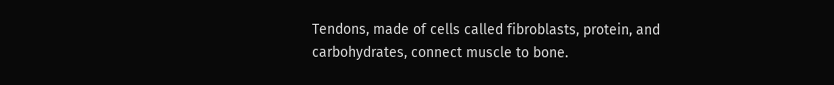Tendons, made of cells called fibroblasts, protein, and carbohydrates, connect muscle to bone.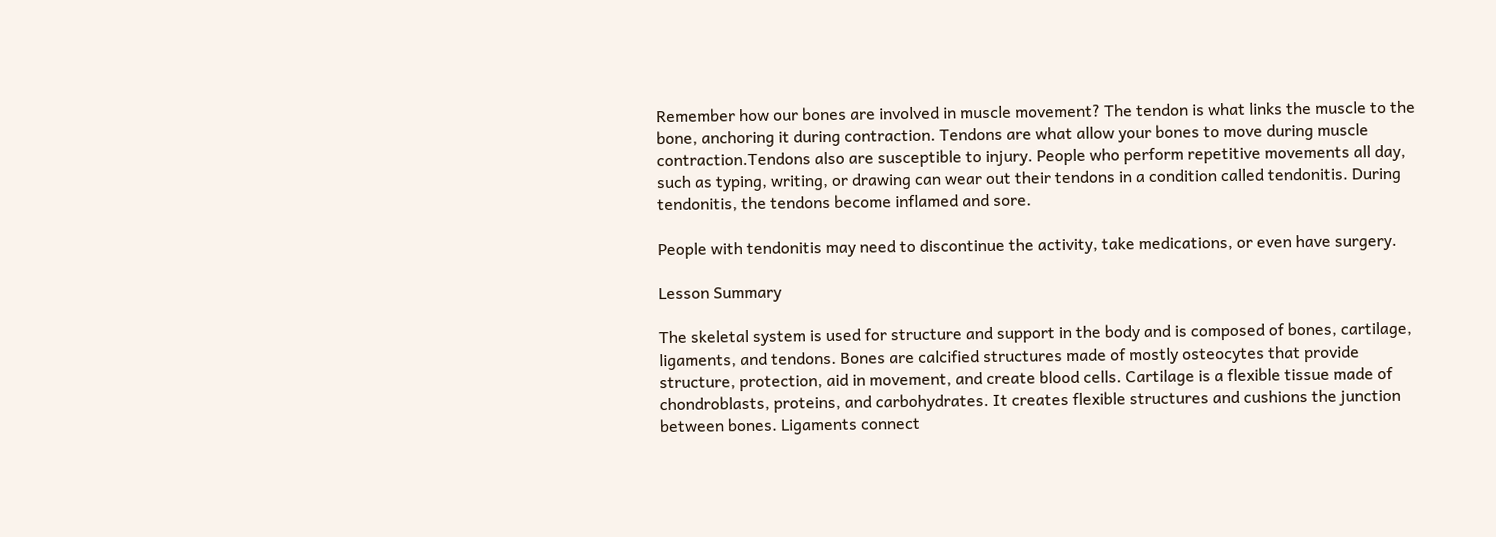Remember how our bones are involved in muscle movement? The tendon is what links the muscle to the bone, anchoring it during contraction. Tendons are what allow your bones to move during muscle contraction.Tendons also are susceptible to injury. People who perform repetitive movements all day, such as typing, writing, or drawing can wear out their tendons in a condition called tendonitis. During tendonitis, the tendons become inflamed and sore.

People with tendonitis may need to discontinue the activity, take medications, or even have surgery.

Lesson Summary

The skeletal system is used for structure and support in the body and is composed of bones, cartilage, ligaments, and tendons. Bones are calcified structures made of mostly osteocytes that provide structure, protection, aid in movement, and create blood cells. Cartilage is a flexible tissue made of chondroblasts, proteins, and carbohydrates. It creates flexible structures and cushions the junction between bones. Ligaments connect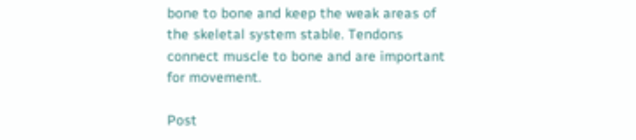bone to bone and keep the weak areas of the skeletal system stable. Tendons connect muscle to bone and are important for movement.

Post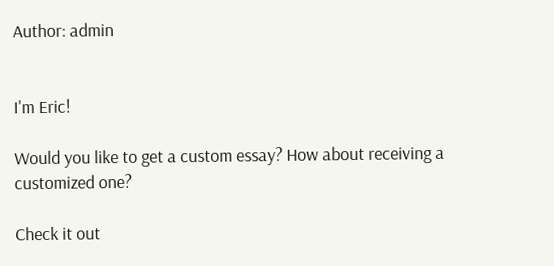Author: admin


I'm Eric!

Would you like to get a custom essay? How about receiving a customized one?

Check it out